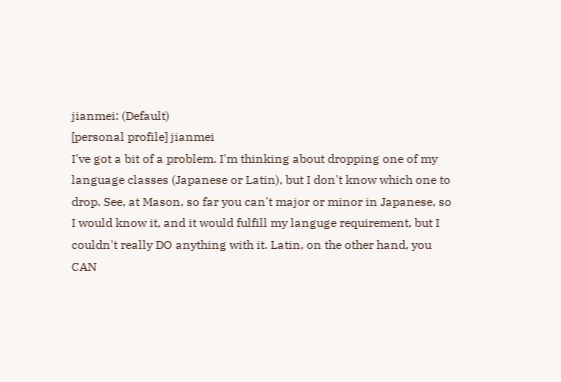jianmei: (Default)
[personal profile] jianmei
I've got a bit of a problem. I'm thinking about dropping one of my language classes (Japanese or Latin), but I don't know which one to drop. See, at Mason, so far you can't major or minor in Japanese, so I would know it, and it would fulfill my languge requirement, but I couldn't really DO anything with it. Latin, on the other hand, you CAN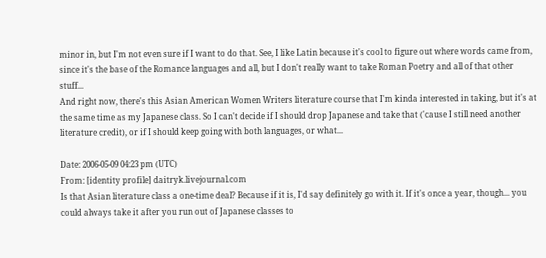minor in, but I'm not even sure if I want to do that. See, I like Latin because it's cool to figure out where words came from, since it's the base of the Romance languages and all, but I don't really want to take Roman Poetry and all of that other stuff...
And right now, there's this Asian American Women Writers literature course that I'm kinda interested in taking, but it's at the same time as my Japanese class. So I can't decide if I should drop Japanese and take that ('cause I still need another literature credit), or if I should keep going with both languages, or what...

Date: 2006-05-09 04:23 pm (UTC)
From: [identity profile] daitryk.livejournal.com
Is that Asian literature class a one-time deal? Because if it is, I'd say definitely go with it. If it's once a year, though... you could always take it after you run out of Japanese classes to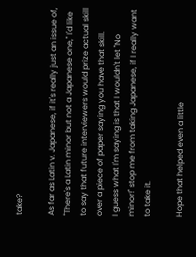take?

As far as Latin v. Japanese, if it's really just an issue of, "There's a Latin minor but not a Japanese one," I'd like to say that future interviewers would prize actual skill over a piece of paper saying you have that skill.
I guess what I'm saying is that I wouldn't let "No minor!" stop me from taking Japanese, if I really want to take it.

Hope that helped even a little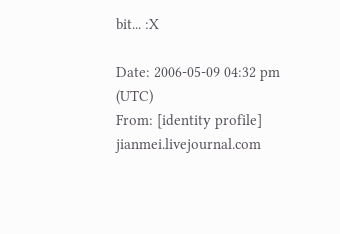bit... :X

Date: 2006-05-09 04:32 pm (UTC)
From: [identity profile] jianmei.livejournal.com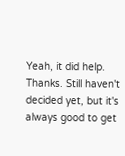Yeah, it did help. Thanks. Still haven't decided yet, but it's always good to get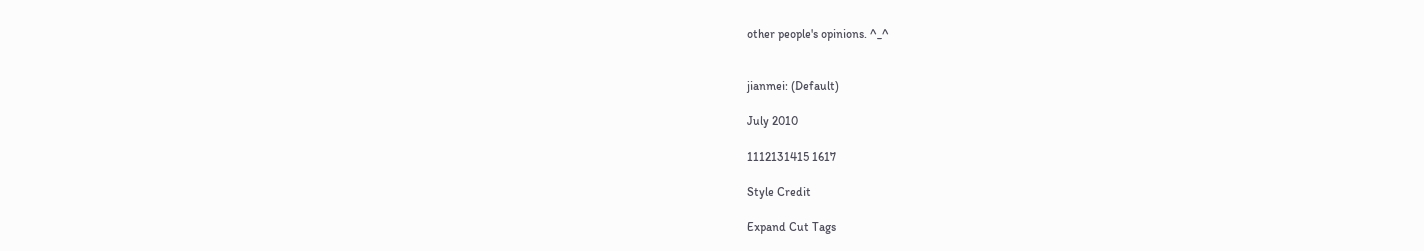other people's opinions. ^_^


jianmei: (Default)

July 2010

1112131415 1617

Style Credit

Expand Cut Tags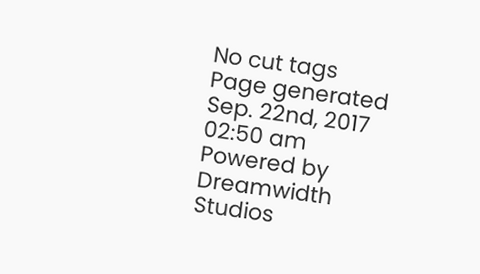No cut tags
Page generated Sep. 22nd, 2017 02:50 am
Powered by Dreamwidth Studios